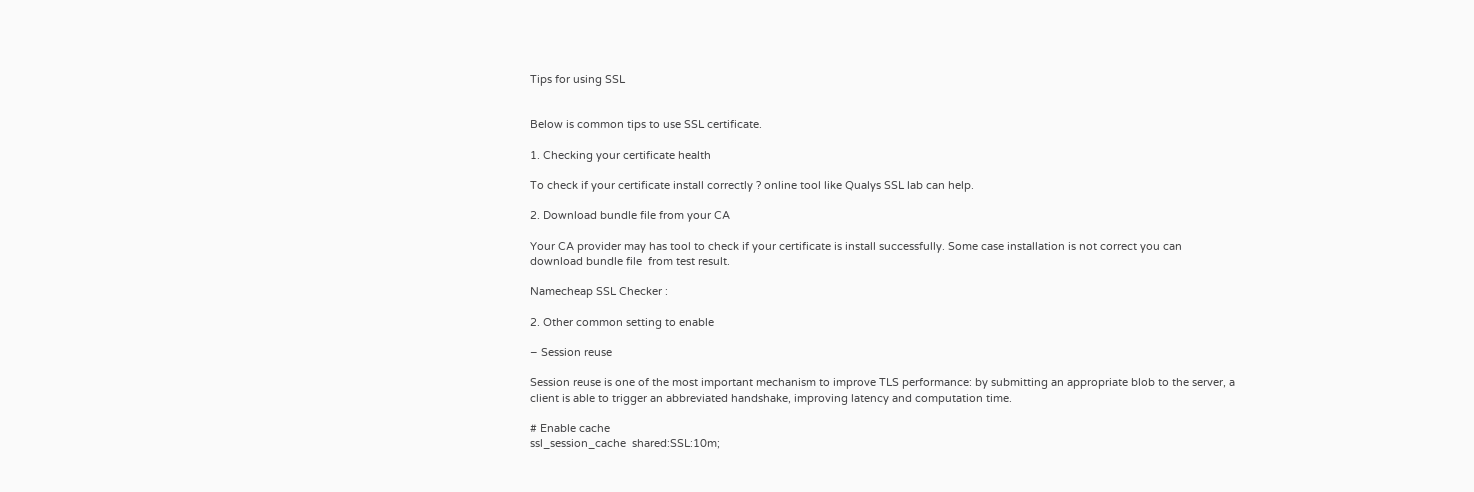Tips for using SSL


Below is common tips to use SSL certificate.

1. Checking your certificate health

To check if your certificate install correctly ? online tool like Qualys SSL lab can help.

2. Download bundle file from your CA

Your CA provider may has tool to check if your certificate is install successfully. Some case installation is not correct you can download bundle file  from test result.

Namecheap SSL Checker :

2. Other common setting to enable

– Session reuse

Session reuse is one of the most important mechanism to improve TLS performance: by submitting an appropriate blob to the server, a client is able to trigger an abbreviated handshake, improving latency and computation time.

# Enable cache
ssl_session_cache  shared:SSL:10m;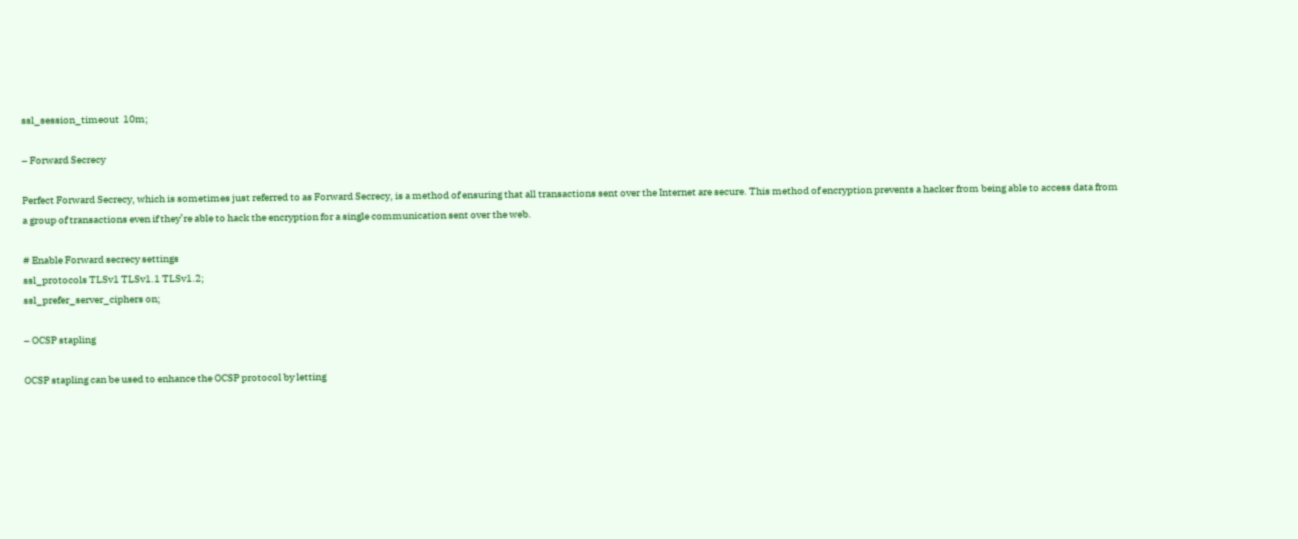ssl_session_timeout  10m;

– Forward Secrecy

Perfect Forward Secrecy, which is sometimes just referred to as Forward Secrecy, is a method of ensuring that all transactions sent over the Internet are secure. This method of encryption prevents a hacker from being able to access data from a group of transactions even if they’re able to hack the encryption for a single communication sent over the web.

# Enable Forward secrecy settings
ssl_protocols TLSv1 TLSv1.1 TLSv1.2;
ssl_prefer_server_ciphers on;

– OCSP stapling

OCSP stapling can be used to enhance the OCSP protocol by letting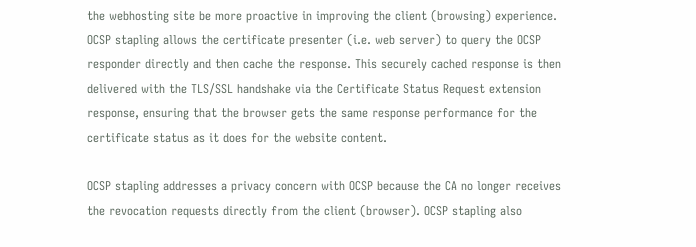the webhosting site be more proactive in improving the client (browsing) experience. OCSP stapling allows the certificate presenter (i.e. web server) to query the OCSP responder directly and then cache the response. This securely cached response is then delivered with the TLS/SSL handshake via the Certificate Status Request extension response, ensuring that the browser gets the same response performance for the certificate status as it does for the website content.

OCSP stapling addresses a privacy concern with OCSP because the CA no longer receives the revocation requests directly from the client (browser). OCSP stapling also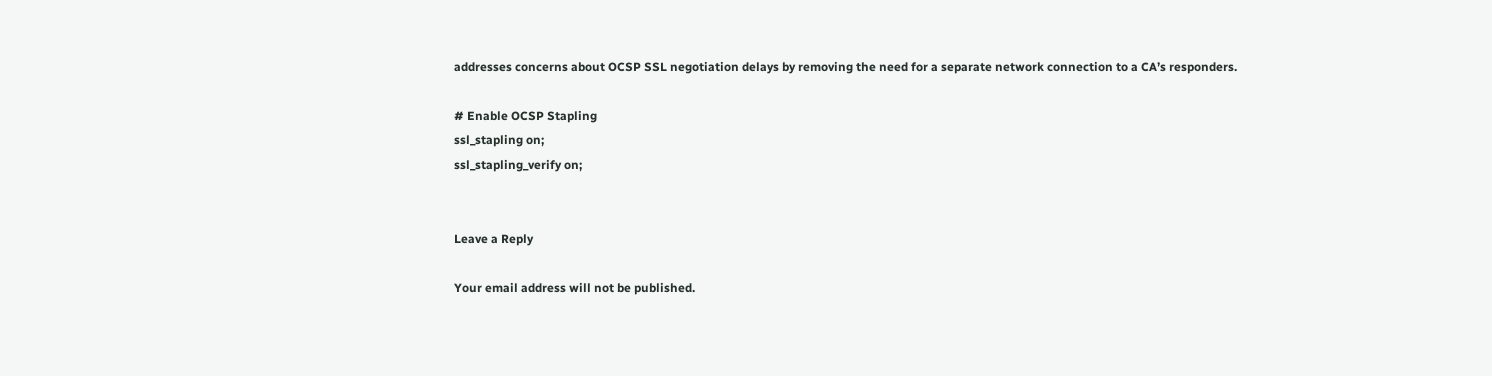addresses concerns about OCSP SSL negotiation delays by removing the need for a separate network connection to a CA’s responders.

# Enable OCSP Stapling
ssl_stapling on;
ssl_stapling_verify on;


Leave a Reply

Your email address will not be published.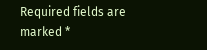Required fields are marked *